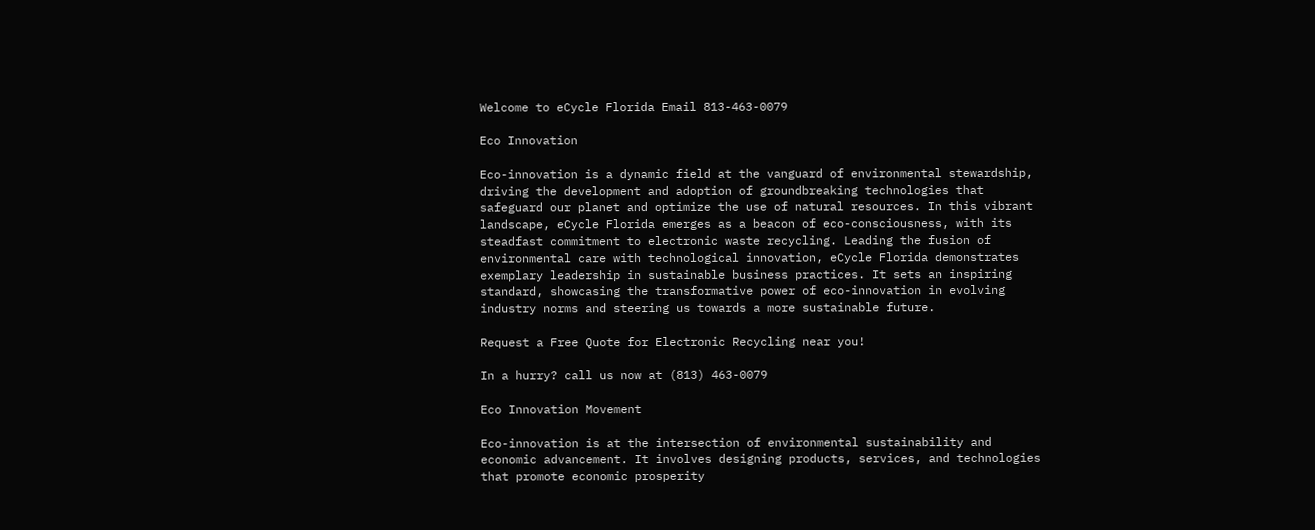Welcome to eCycle Florida Email 813-463-0079

Eco Innovation

Eco-innovation is a dynamic field at the vanguard of environmental stewardship, driving the development and adoption of groundbreaking technologies that safeguard our planet and optimize the use of natural resources. In this vibrant landscape, eCycle Florida emerges as a beacon of eco-consciousness, with its steadfast commitment to electronic waste recycling. Leading the fusion of environmental care with technological innovation, eCycle Florida demonstrates exemplary leadership in sustainable business practices. It sets an inspiring standard, showcasing the transformative power of eco-innovation in evolving industry norms and steering us towards a more sustainable future.

Request a Free Quote for Electronic Recycling near you!

In a hurry? call us now at (813) 463-0079

Eco Innovation Movement

Eco-innovation is at the intersection of environmental sustainability and economic advancement. It involves designing products, services, and technologies that promote economic prosperity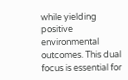while yielding positive environmental outcomes. This dual focus is essential for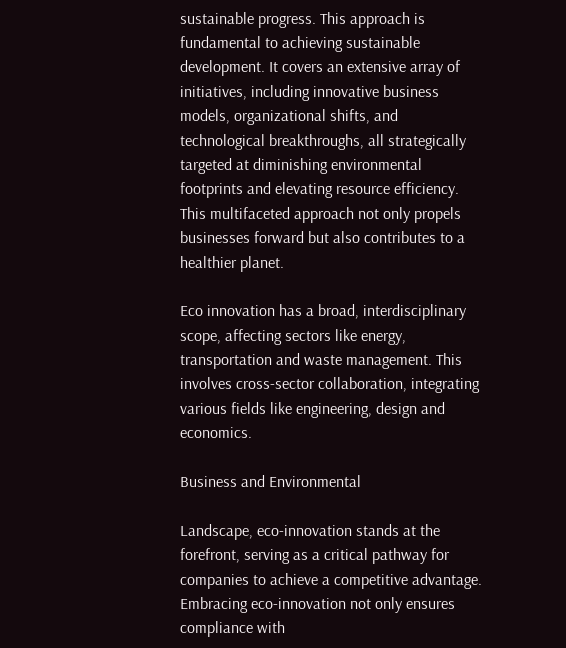sustainable progress. This approach is fundamental to achieving sustainable development. It covers an extensive array of initiatives, including innovative business models, organizational shifts, and technological breakthroughs, all strategically targeted at diminishing environmental footprints and elevating resource efficiency. This multifaceted approach not only propels businesses forward but also contributes to a healthier planet.

Eco innovation has a broad, interdisciplinary scope, affecting sectors like energy, transportation and waste management. This involves cross-sector collaboration, integrating various fields like engineering, design and economics.

Business and Environmental

Landscape, eco-innovation stands at the forefront, serving as a critical pathway for companies to achieve a competitive advantage. Embracing eco-innovation not only ensures compliance with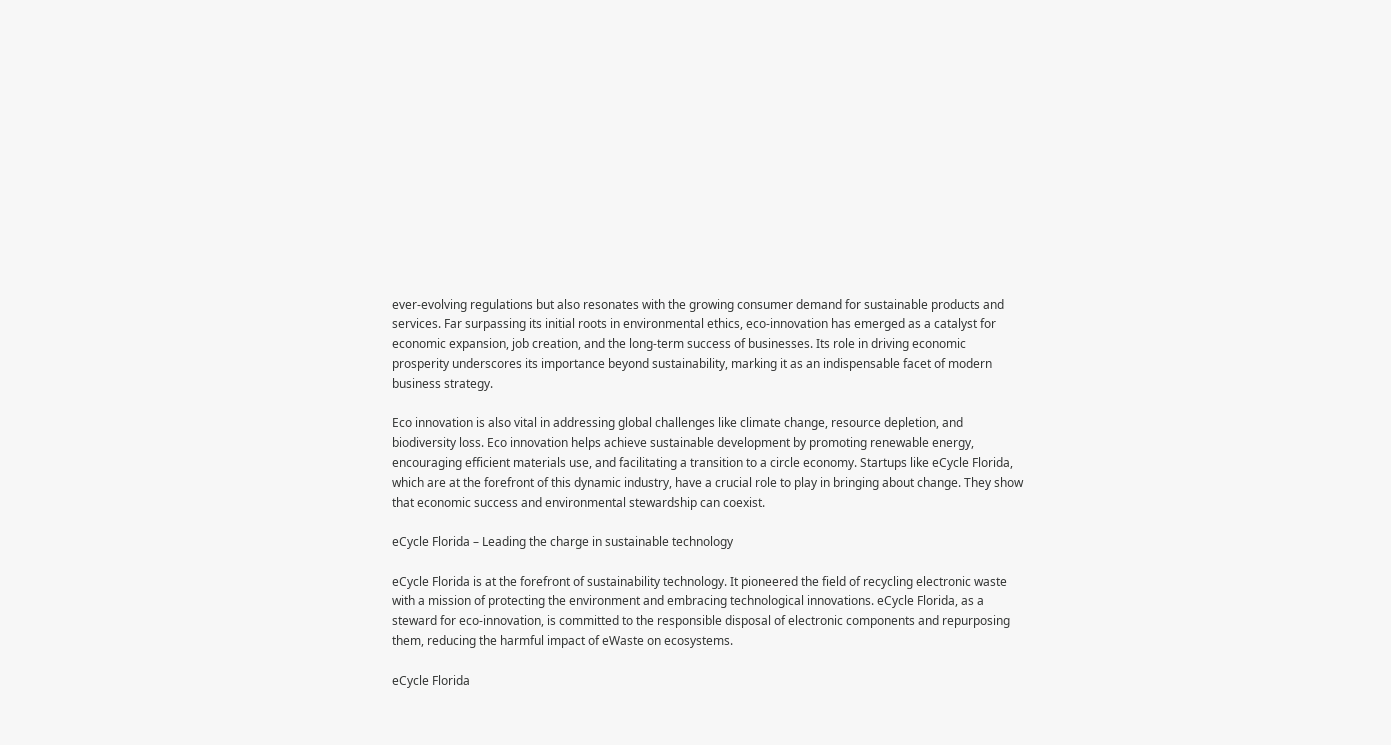ever-evolving regulations but also resonates with the growing consumer demand for sustainable products and services. Far surpassing its initial roots in environmental ethics, eco-innovation has emerged as a catalyst for economic expansion, job creation, and the long-term success of businesses. Its role in driving economic prosperity underscores its importance beyond sustainability, marking it as an indispensable facet of modern business strategy.

Eco innovation is also vital in addressing global challenges like climate change, resource depletion, and biodiversity loss. Eco innovation helps achieve sustainable development by promoting renewable energy, encouraging efficient materials use, and facilitating a transition to a circle economy. Startups like eCycle Florida, which are at the forefront of this dynamic industry, have a crucial role to play in bringing about change. They show that economic success and environmental stewardship can coexist.

eCycle Florida – Leading the charge in sustainable technology

eCycle Florida is at the forefront of sustainability technology. It pioneered the field of recycling electronic waste with a mission of protecting the environment and embracing technological innovations. eCycle Florida, as a steward for eco-innovation, is committed to the responsible disposal of electronic components and repurposing them, reducing the harmful impact of eWaste on ecosystems.

eCycle Florida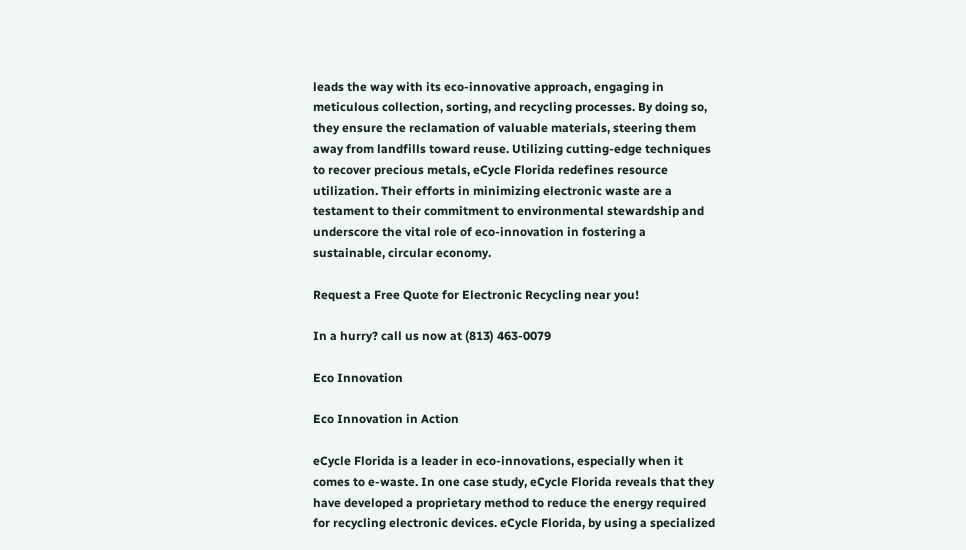leads the way with its eco-innovative approach, engaging in meticulous collection, sorting, and recycling processes. By doing so, they ensure the reclamation of valuable materials, steering them away from landfills toward reuse. Utilizing cutting-edge techniques to recover precious metals, eCycle Florida redefines resource utilization. Their efforts in minimizing electronic waste are a testament to their commitment to environmental stewardship and underscore the vital role of eco-innovation in fostering a sustainable, circular economy.

Request a Free Quote for Electronic Recycling near you!

In a hurry? call us now at (813) 463-0079

Eco Innovation

Eco Innovation in Action

eCycle Florida is a leader in eco-innovations, especially when it comes to e-waste. In one case study, eCycle Florida reveals that they have developed a proprietary method to reduce the energy required for recycling electronic devices. eCycle Florida, by using a specialized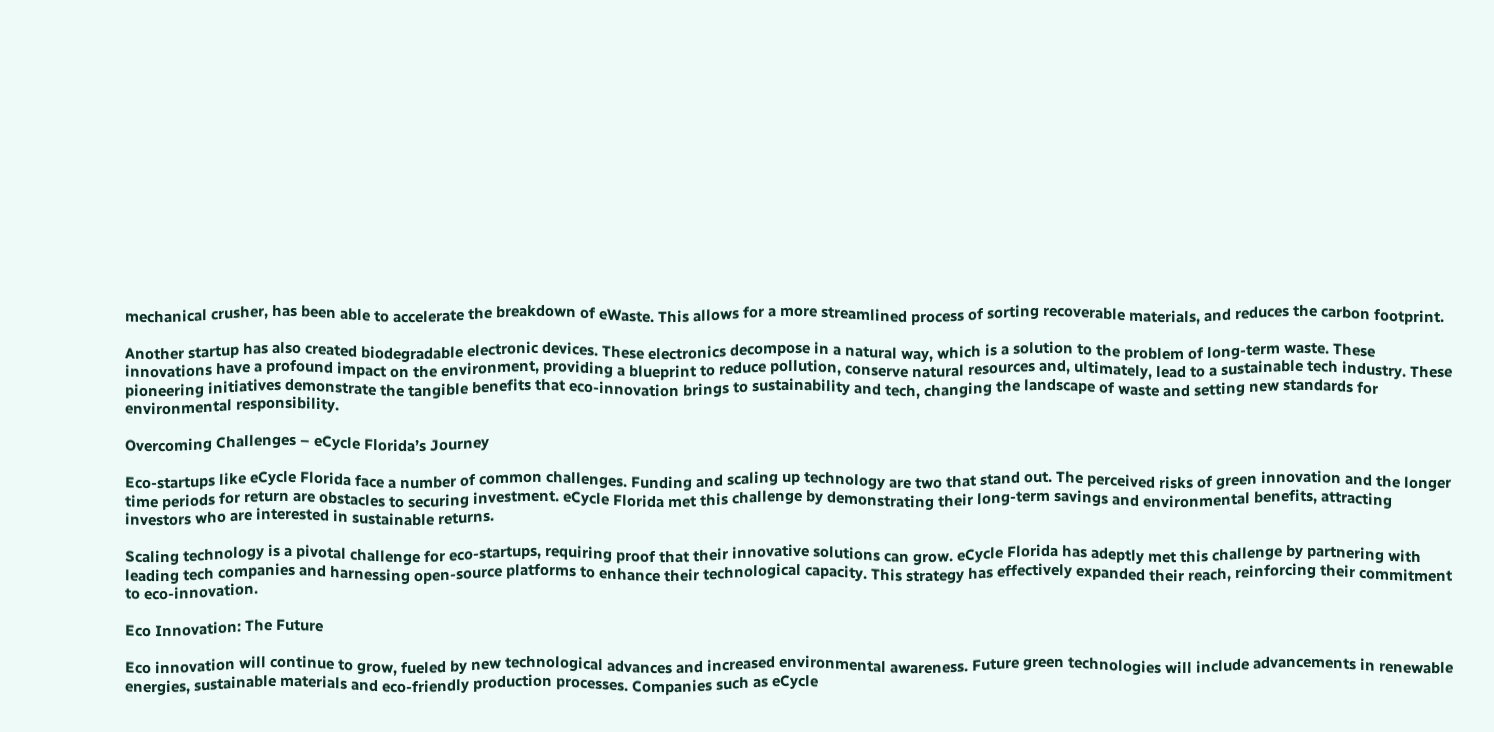mechanical crusher, has been able to accelerate the breakdown of eWaste. This allows for a more streamlined process of sorting recoverable materials, and reduces the carbon footprint.

Another startup has also created biodegradable electronic devices. These electronics decompose in a natural way, which is a solution to the problem of long-term waste. These innovations have a profound impact on the environment, providing a blueprint to reduce pollution, conserve natural resources and, ultimately, lead to a sustainable tech industry. These pioneering initiatives demonstrate the tangible benefits that eco-innovation brings to sustainability and tech, changing the landscape of waste and setting new standards for environmental responsibility.

Overcoming Challenges – eCycle Florida’s Journey

Eco-startups like eCycle Florida face a number of common challenges. Funding and scaling up technology are two that stand out. The perceived risks of green innovation and the longer time periods for return are obstacles to securing investment. eCycle Florida met this challenge by demonstrating their long-term savings and environmental benefits, attracting investors who are interested in sustainable returns.

Scaling technology is a pivotal challenge for eco-startups, requiring proof that their innovative solutions can grow. eCycle Florida has adeptly met this challenge by partnering with leading tech companies and harnessing open-source platforms to enhance their technological capacity. This strategy has effectively expanded their reach, reinforcing their commitment to eco-innovation.

Eco Innovation: The Future

Eco innovation will continue to grow, fueled by new technological advances and increased environmental awareness. Future green technologies will include advancements in renewable energies, sustainable materials and eco-friendly production processes. Companies such as eCycle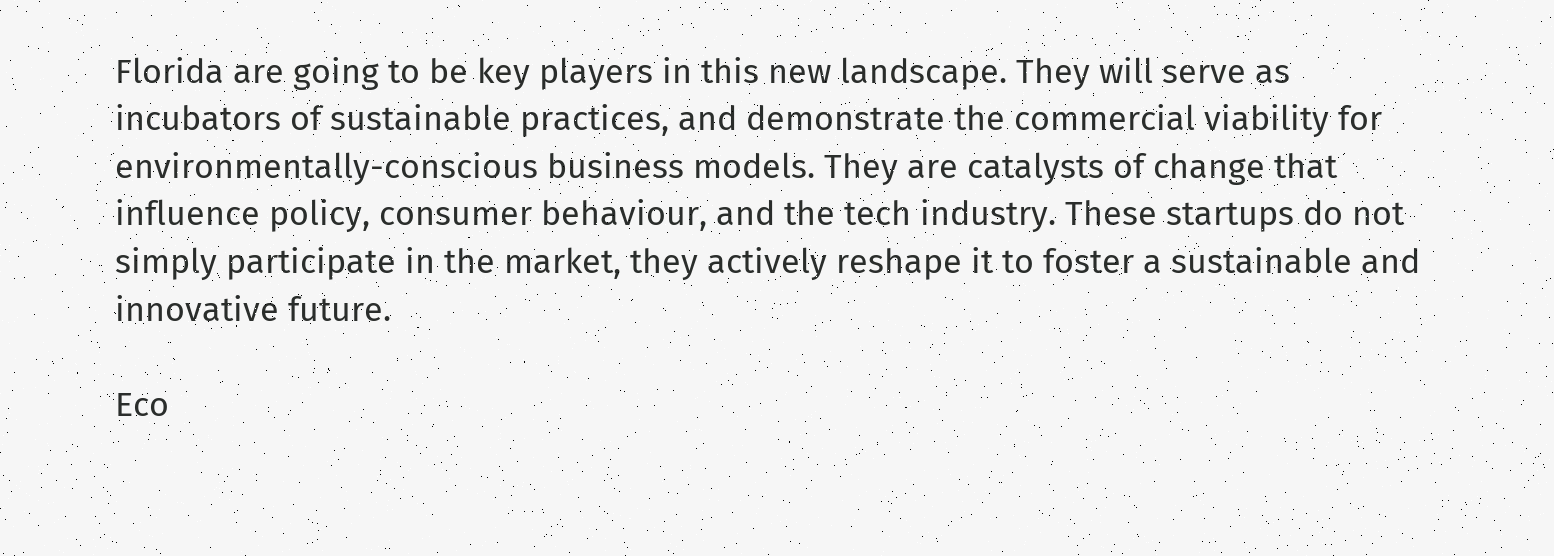Florida are going to be key players in this new landscape. They will serve as incubators of sustainable practices, and demonstrate the commercial viability for environmentally-conscious business models. They are catalysts of change that influence policy, consumer behaviour, and the tech industry. These startups do not simply participate in the market, they actively reshape it to foster a sustainable and innovative future.

Eco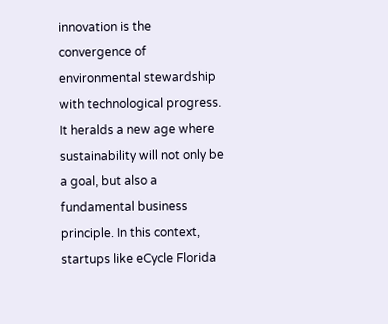innovation is the convergence of environmental stewardship with technological progress. It heralds a new age where sustainability will not only be a goal, but also a fundamental business principle. In this context, startups like eCycle Florida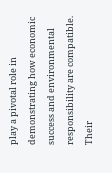play a pivotal role in demonstrating how economic success and environmental responsibility are compatible. Their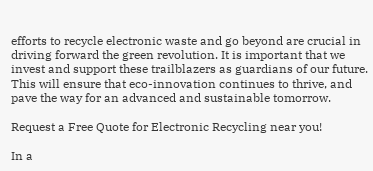efforts to recycle electronic waste and go beyond are crucial in driving forward the green revolution. It is important that we invest and support these trailblazers as guardians of our future. This will ensure that eco-innovation continues to thrive, and pave the way for an advanced and sustainable tomorrow.

Request a Free Quote for Electronic Recycling near you!

In a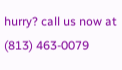hurry? call us now at (813) 463-0079